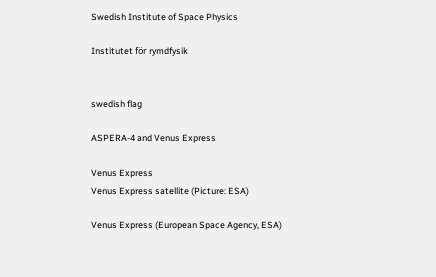Swedish Institute of Space Physics

Institutet för rymdfysik


swedish flag

ASPERA-4 and Venus Express

Venus Express
Venus Express satellite (Picture: ESA)

Venus Express (European Space Agency, ESA)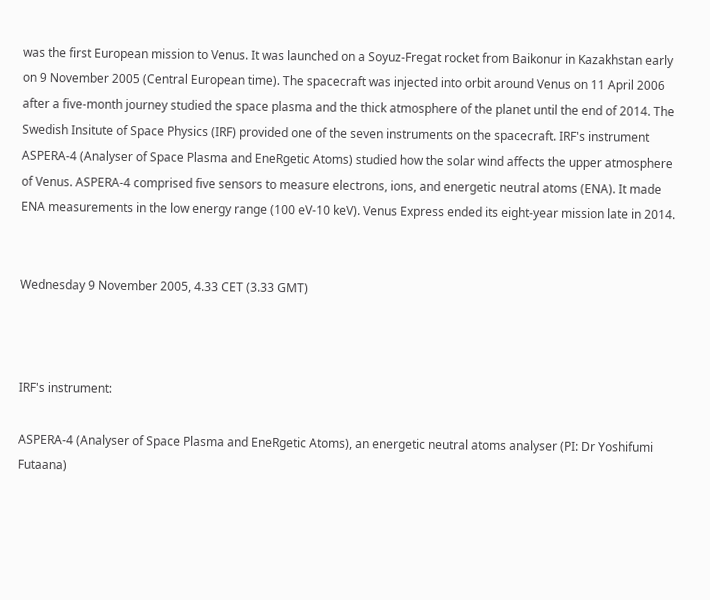was the first European mission to Venus. It was launched on a Soyuz-Fregat rocket from Baikonur in Kazakhstan early on 9 November 2005 (Central European time). The spacecraft was injected into orbit around Venus on 11 April 2006 after a five-month journey studied the space plasma and the thick atmosphere of the planet until the end of 2014. The Swedish Insitute of Space Physics (IRF) provided one of the seven instruments on the spacecraft. IRF's instrument ASPERA-4 (Analyser of Space Plasma and EneRgetic Atoms) studied how the solar wind affects the upper atmosphere of Venus. ASPERA-4 comprised five sensors to measure electrons, ions, and energetic neutral atoms (ENA). It made ENA measurements in the low energy range (100 eV-10 keV). Venus Express ended its eight-year mission late in 2014.


Wednesday 9 November 2005, 4.33 CET (3.33 GMT)



IRF's instrument:

ASPERA-4 (Analyser of Space Plasma and EneRgetic Atoms), an energetic neutral atoms analyser (PI: Dr Yoshifumi Futaana)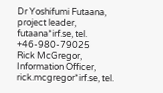Dr Yoshifumi Futaana, project leader, futaana*irf.se, tel. +46-980-79025
Rick McGregor, Information Officer, rick.mcgregor*irf.se, tel.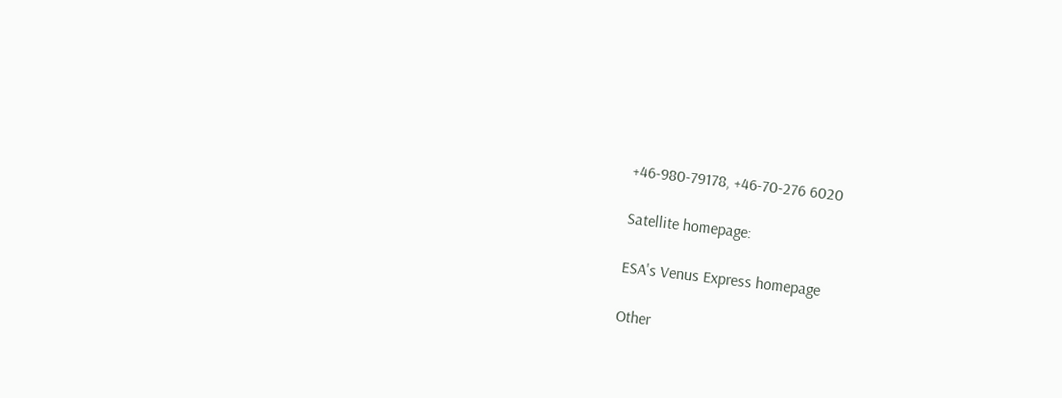+46-980-79178, +46-70-276 6020

Satellite homepage:

ESA's Venus Express homepage

Other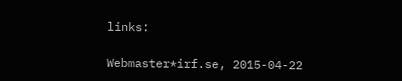links:

Webmaster*irf.se, 2015-04-22